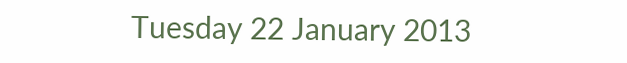Tuesday 22 January 2013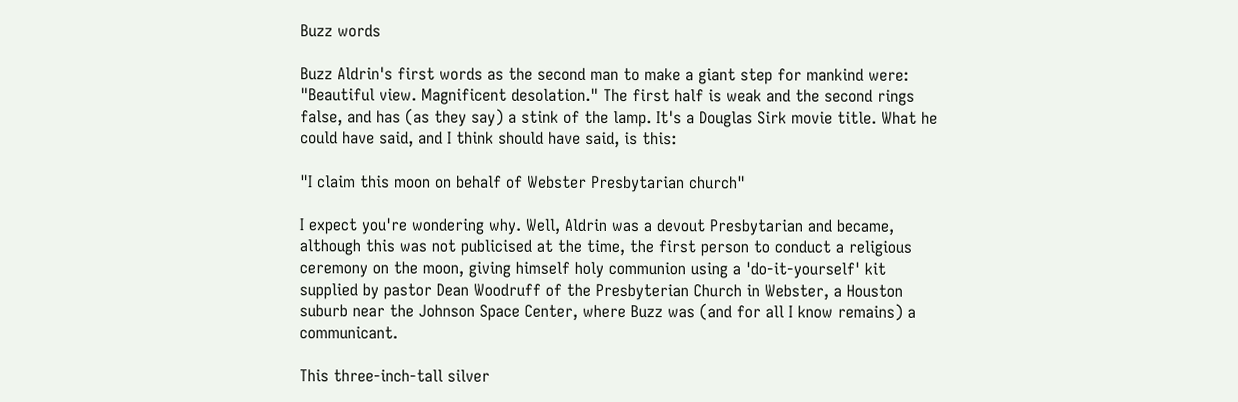Buzz words

Buzz Aldrin's first words as the second man to make a giant step for mankind were: "Beautiful view. Magnificent desolation." The first half is weak and the second rings false, and has (as they say) a stink of the lamp. It's a Douglas Sirk movie title. What he could have said, and I think should have said, is this:

"I claim this moon on behalf of Webster Presbytarian church"

I expect you're wondering why. Well, Aldrin was a devout Presbytarian and became, although this was not publicised at the time, the first person to conduct a religious ceremony on the moon, giving himself holy communion using a 'do-it-yourself' kit supplied by pastor Dean Woodruff of the Presbyterian Church in Webster, a Houston suburb near the Johnson Space Center, where Buzz was (and for all I know remains) a communicant.

This three-inch-tall silver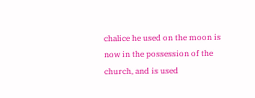chalice he used on the moon is now in the possession of the church, and is used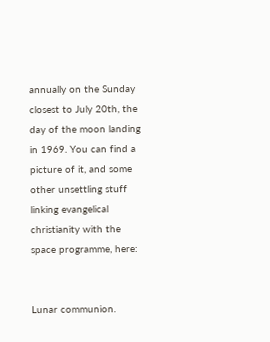annually on the Sunday closest to July 20th, the day of the moon landing in 1969. You can find a picture of it, and some other unsettling stuff linking evangelical christianity with the space programme, here:


Lunar communion.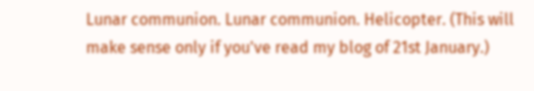Lunar communion. Lunar communion. Helicopter. (This will make sense only if you've read my blog of 21st January.)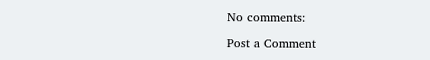No comments:

Post a Comment